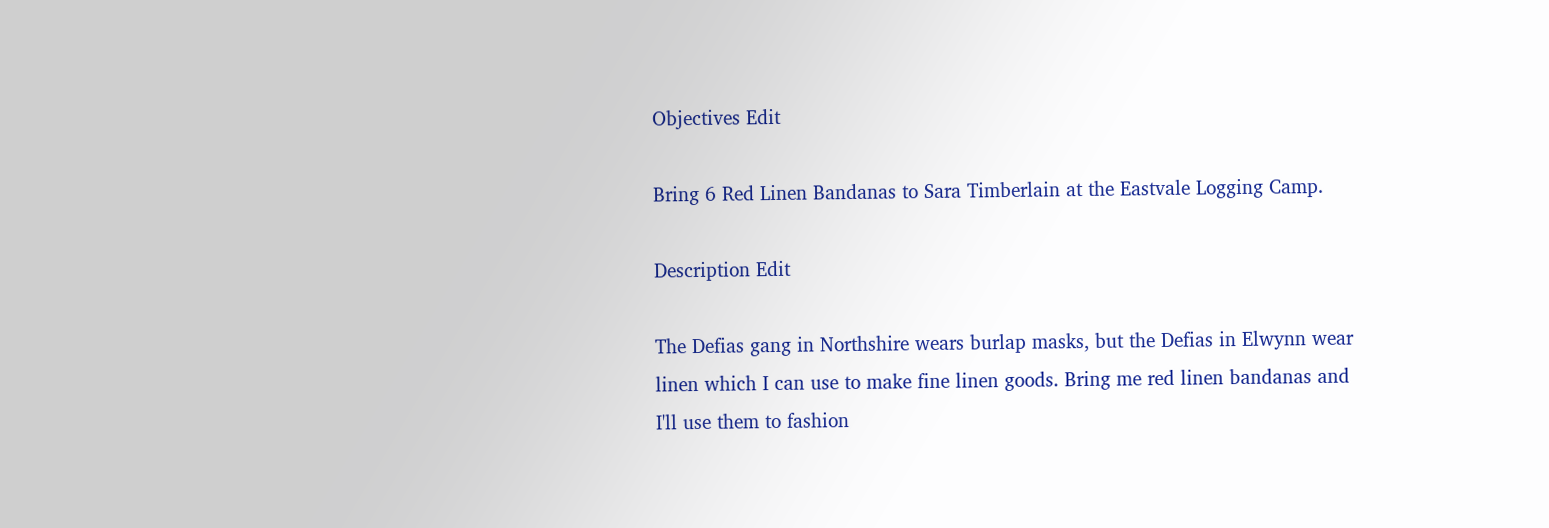Objectives Edit

Bring 6 Red Linen Bandanas to Sara Timberlain at the Eastvale Logging Camp.

Description Edit

The Defias gang in Northshire wears burlap masks, but the Defias in Elwynn wear linen which I can use to make fine linen goods. Bring me red linen bandanas and I'll use them to fashion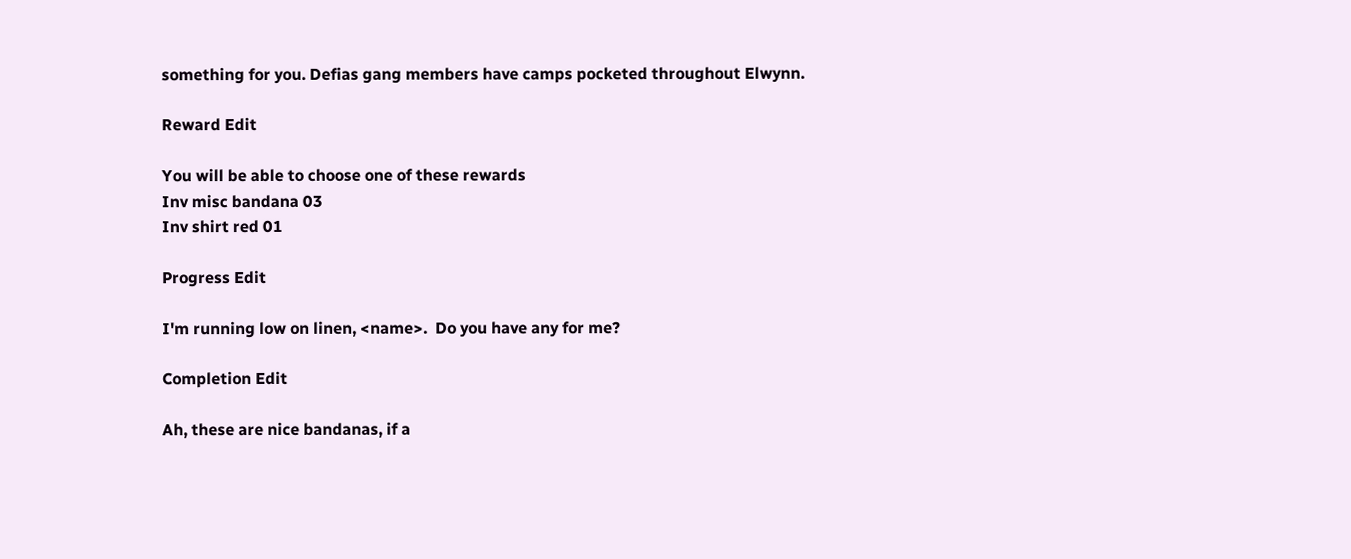something for you. Defias gang members have camps pocketed throughout Elwynn.

Reward Edit

You will be able to choose one of these rewards
Inv misc bandana 03
Inv shirt red 01

Progress Edit

I'm running low on linen, <name>.  Do you have any for me?

Completion Edit

Ah, these are nice bandanas, if a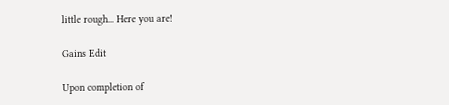little rough... Here you are!

Gains Edit

Upon completion of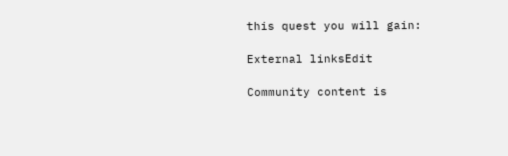this quest you will gain:

External linksEdit

Community content is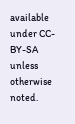available under CC-BY-SA unless otherwise noted.